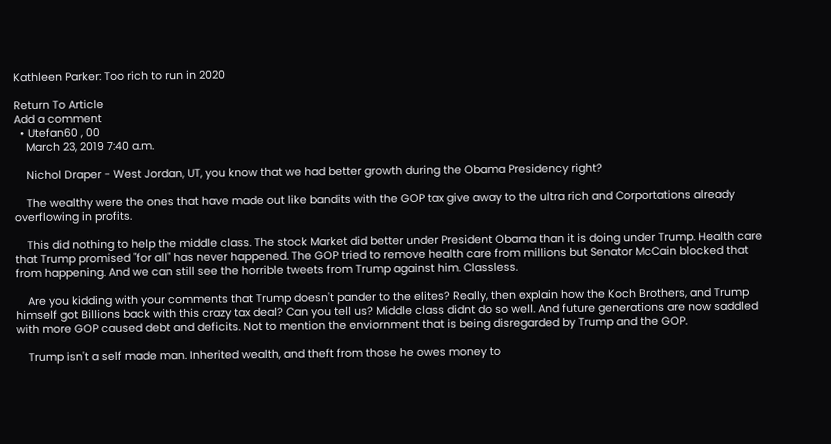Kathleen Parker: Too rich to run in 2020

Return To Article
Add a comment
  • Utefan60 , 00
    March 23, 2019 7:40 a.m.

    Nichol Draper - West Jordan, UT, you know that we had better growth during the Obama Presidency right?

    The wealthy were the ones that have made out like bandits with the GOP tax give away to the ultra rich and Corportations already overflowing in profits.

    This did nothing to help the middle class. The stock Market did better under President Obama than it is doing under Trump. Health care that Trump promised "for all" has never happened. The GOP tried to remove health care from millions but Senator McCain blocked that from happening. And we can still see the horrible tweets from Trump against him. Classless.

    Are you kidding with your comments that Trump doesn't pander to the elites? Really, then explain how the Koch Brothers, and Trump himself got Billions back with this crazy tax deal? Can you tell us? Middle class didnt do so well. And future generations are now saddled with more GOP caused debt and deficits. Not to mention the enviornment that is being disregarded by Trump and the GOP.

    Trump isn't a self made man. Inherited wealth, and theft from those he owes money to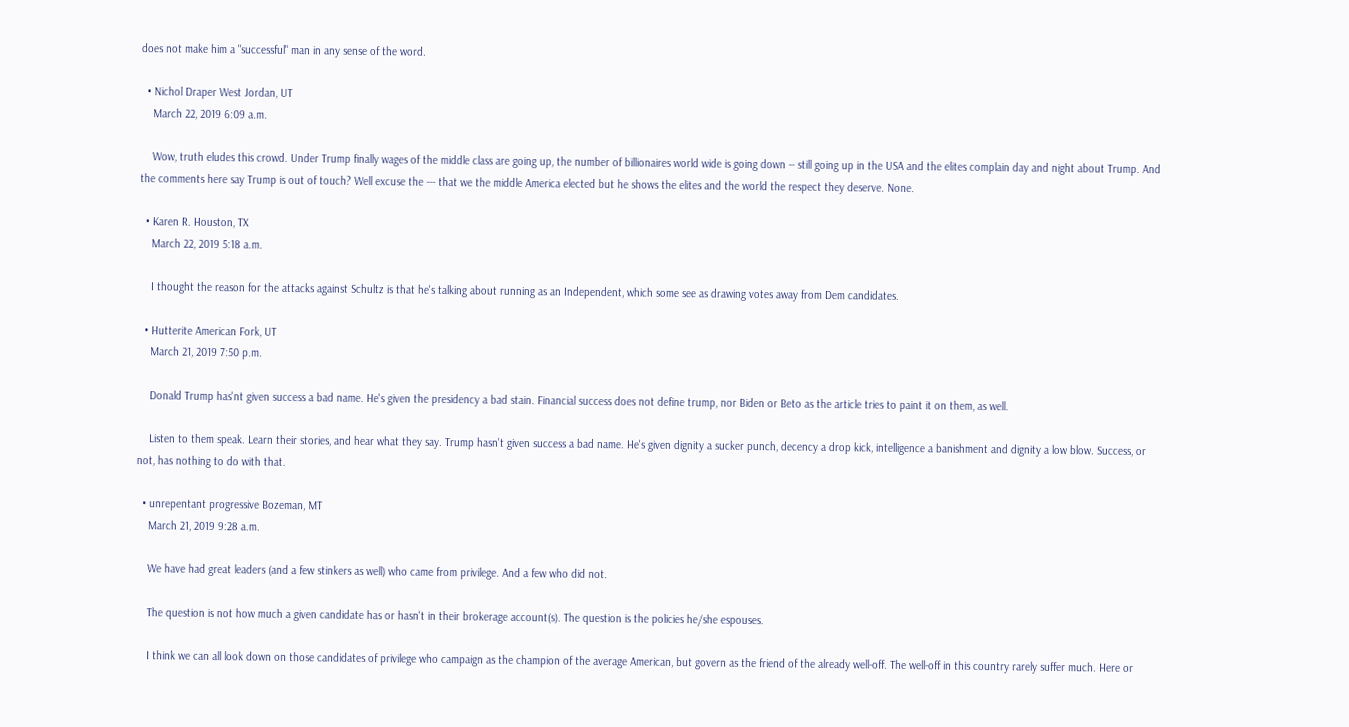does not make him a "successful" man in any sense of the word.

  • Nichol Draper West Jordan, UT
    March 22, 2019 6:09 a.m.

    Wow, truth eludes this crowd. Under Trump finally wages of the middle class are going up, the number of billionaires world wide is going down -- still going up in the USA and the elites complain day and night about Trump. And the comments here say Trump is out of touch? Well excuse the --- that we the middle America elected but he shows the elites and the world the respect they deserve. None.

  • Karen R. Houston, TX
    March 22, 2019 5:18 a.m.

    I thought the reason for the attacks against Schultz is that he's talking about running as an Independent, which some see as drawing votes away from Dem candidates.

  • Hutterite American Fork, UT
    March 21, 2019 7:50 p.m.

    Donald Trump has'nt given success a bad name. He's given the presidency a bad stain. Financial success does not define trump, nor Biden or Beto as the article tries to paint it on them, as well.

    Listen to them speak. Learn their stories, and hear what they say. Trump hasn't given success a bad name. He's given dignity a sucker punch, decency a drop kick, intelligence a banishment and dignity a low blow. Success, or not, has nothing to do with that.

  • unrepentant progressive Bozeman, MT
    March 21, 2019 9:28 a.m.

    We have had great leaders (and a few stinkers as well) who came from privilege. And a few who did not.

    The question is not how much a given candidate has or hasn't in their brokerage account(s). The question is the policies he/she espouses.

    I think we can all look down on those candidates of privilege who campaign as the champion of the average American, but govern as the friend of the already well-off. The well-off in this country rarely suffer much. Here or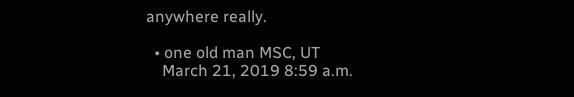anywhere really.

  • one old man MSC, UT
    March 21, 2019 8:59 a.m.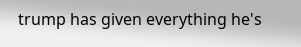trump has given everything he's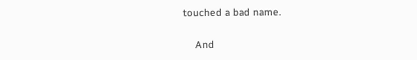touched a bad name.

    And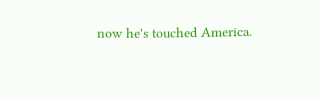now he's touched America.